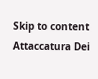Skip to content
Attaccatura Dei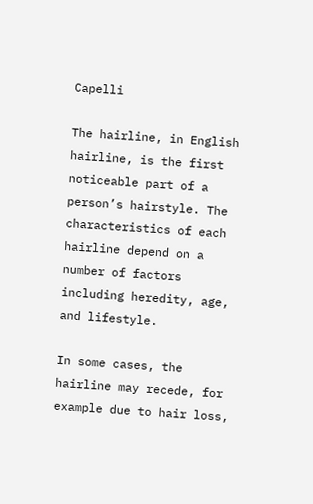Capelli

The hairline, in English hairline, is the first noticeable part of a person’s hairstyle. The characteristics of each hairline depend on a number of factors including heredity, age, and lifestyle.

In some cases, the hairline may recede, for example due to hair loss,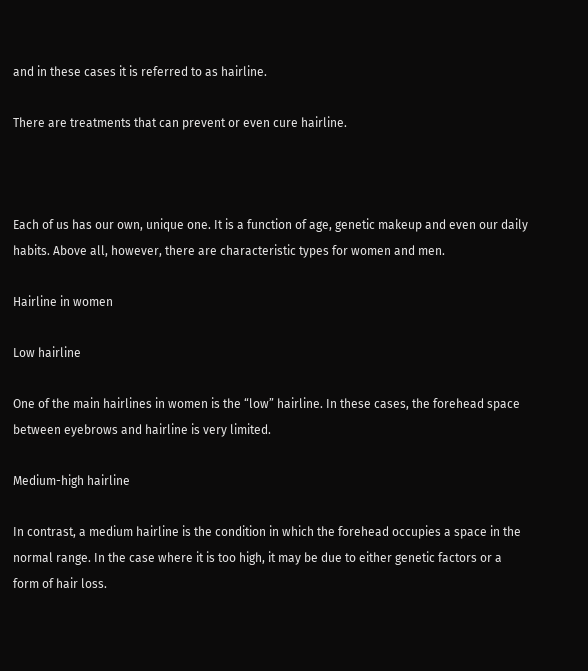and in these cases it is referred to as hairline.

There are treatments that can prevent or even cure hairline.



Each of us has our own, unique one. It is a function of age, genetic makeup and even our daily habits. Above all, however, there are characteristic types for women and men.

Hairline in women

Low hairline

One of the main hairlines in women is the “low” hairline. In these cases, the forehead space between eyebrows and hairline is very limited.

Medium-high hairline

In contrast, a medium hairline is the condition in which the forehead occupies a space in the normal range. In the case where it is too high, it may be due to either genetic factors or a form of hair loss.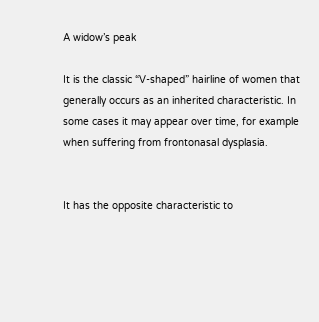A widow’s peak

It is the classic “V-shaped” hairline of women that generally occurs as an inherited characteristic. In some cases it may appear over time, for example when suffering from frontonasal dysplasia.


It has the opposite characteristic to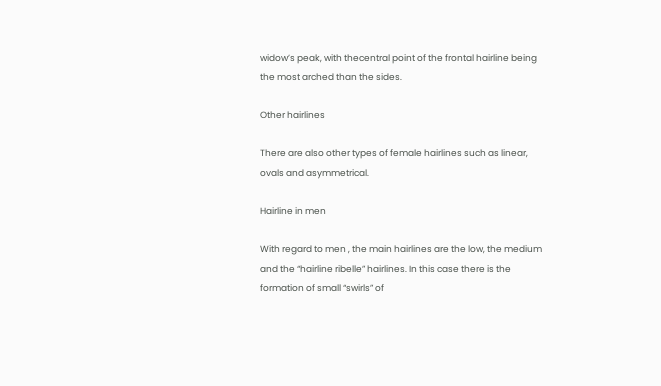widow’s peak, with thecentral point of the frontal hairline being the most arched than the sides.

Other hairlines

There are also other types of female hairlines such as linear, ovals and asymmetrical.

Hairline in men

With regard to men , the main hairlines are the low, the medium and the “hairline ribelle” hairlines. In this case there is the formation of small “swirls” of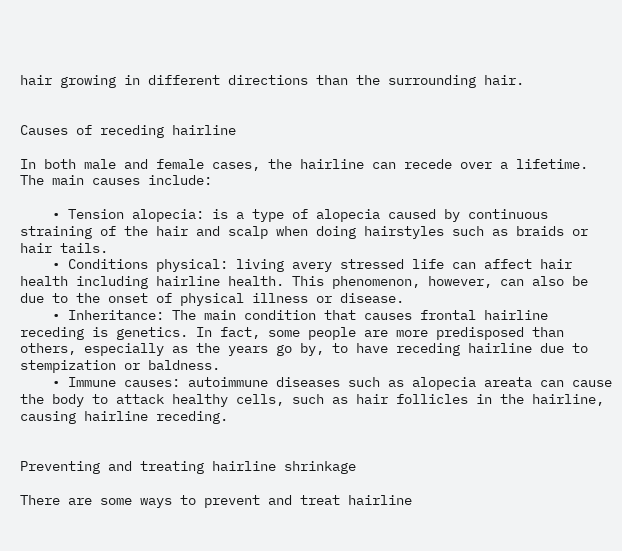hair growing in different directions than the surrounding hair.


Causes of receding hairline

In both male and female cases, the hairline can recede over a lifetime. The main causes include:

    • Tension alopecia: is a type of alopecia caused by continuous straining of the hair and scalp when doing hairstyles such as braids or hair tails.
    • Conditions physical: living avery stressed life can affect hair health including hairline health. This phenomenon, however, can also be due to the onset of physical illness or disease.
    • Inheritance: The main condition that causes frontal hairline receding is genetics. In fact, some people are more predisposed than others, especially as the years go by, to have receding hairline due to stempization or baldness.
    • Immune causes: autoimmune diseases such as alopecia areata can cause the body to attack healthy cells, such as hair follicles in the hairline, causing hairline receding.


Preventing and treating hairline shrinkage

There are some ways to prevent and treat hairline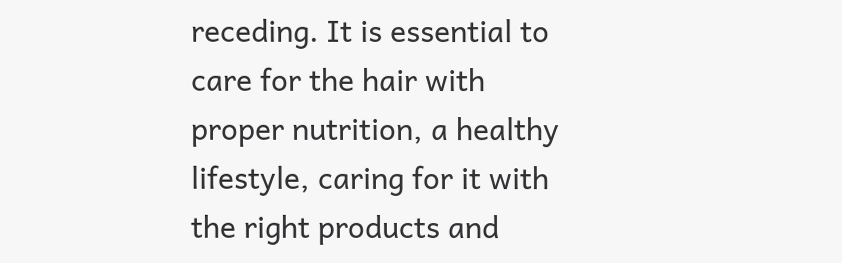receding. It is essential to care for the hair with proper nutrition, a healthy lifestyle, caring for it with the right products and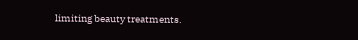limiting beauty treatments.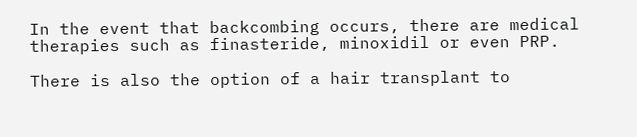In the event that backcombing occurs, there are medical therapies such as finasteride, minoxidil or even PRP.

There is also the option of a hair transplant to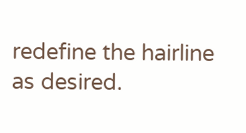redefine the hairline as desired.